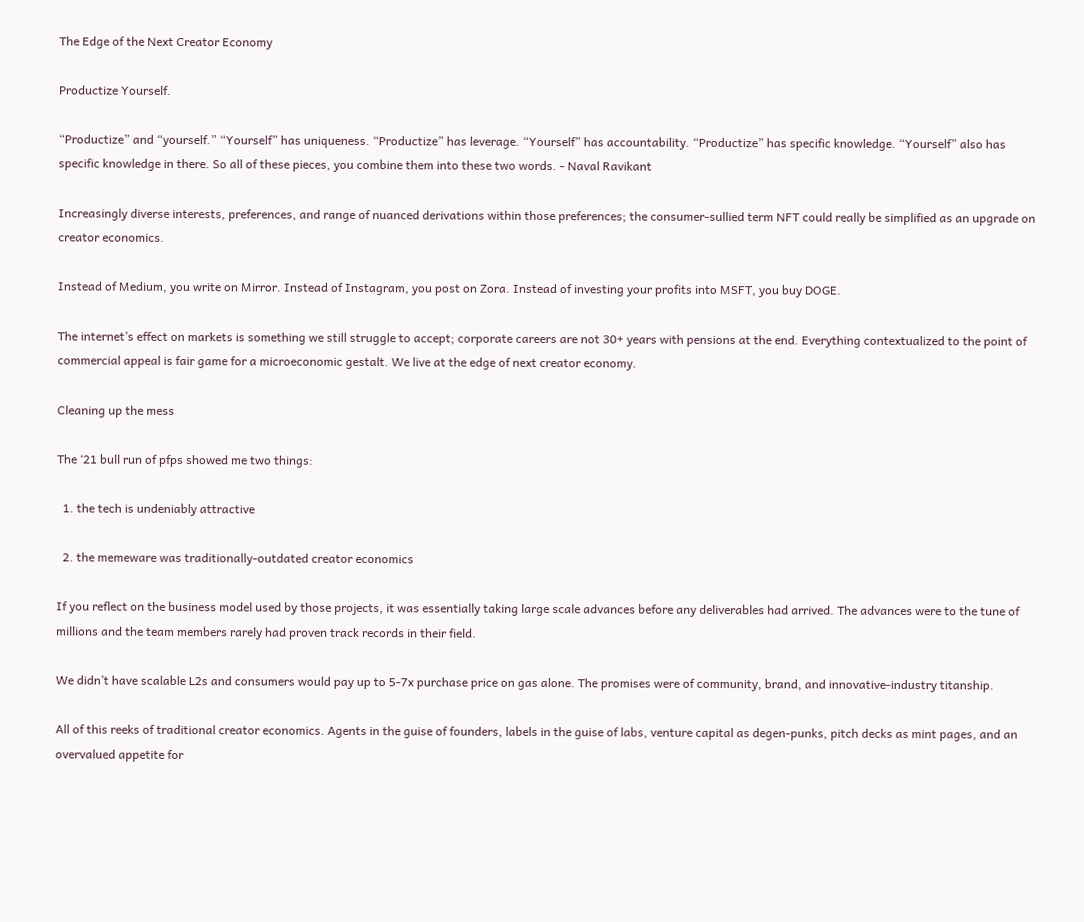The Edge of the Next Creator Economy

Productize Yourself.

“Productize” and “yourself.” “Yourself” has uniqueness. “Productize” has leverage. “Yourself” has accountability. “Productize” has specific knowledge. “Yourself” also has specific knowledge in there. So all of these pieces, you combine them into these two words. - Naval Ravikant

Increasingly diverse interests, preferences, and range of nuanced derivations within those preferences; the consumer-sullied term NFT could really be simplified as an upgrade on creator economics.

Instead of Medium, you write on Mirror. Instead of Instagram, you post on Zora. Instead of investing your profits into MSFT, you buy DOGE.

The internet’s effect on markets is something we still struggle to accept; corporate careers are not 30+ years with pensions at the end. Everything contextualized to the point of commercial appeal is fair game for a microeconomic gestalt. We live at the edge of next creator economy.

Cleaning up the mess

The ‘21 bull run of pfps showed me two things:

  1. the tech is undeniably attractive

  2. the memeware was traditionally-outdated creator economics

If you reflect on the business model used by those projects, it was essentially taking large scale advances before any deliverables had arrived. The advances were to the tune of millions and the team members rarely had proven track records in their field.

We didn’t have scalable L2s and consumers would pay up to 5-7x purchase price on gas alone. The promises were of community, brand, and innovative-industry titanship.

All of this reeks of traditional creator economics. Agents in the guise of founders, labels in the guise of labs, venture capital as degen-punks, pitch decks as mint pages, and an overvalued appetite for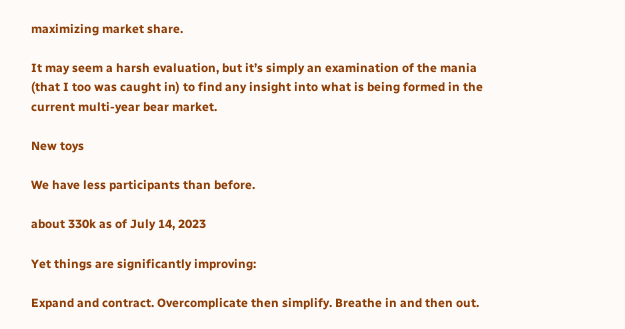maximizing market share.

It may seem a harsh evaluation, but it’s simply an examination of the mania (that I too was caught in) to find any insight into what is being formed in the current multi-year bear market.

New toys

We have less participants than before.

about 330k as of July 14, 2023

Yet things are significantly improving:

Expand and contract. Overcomplicate then simplify. Breathe in and then out.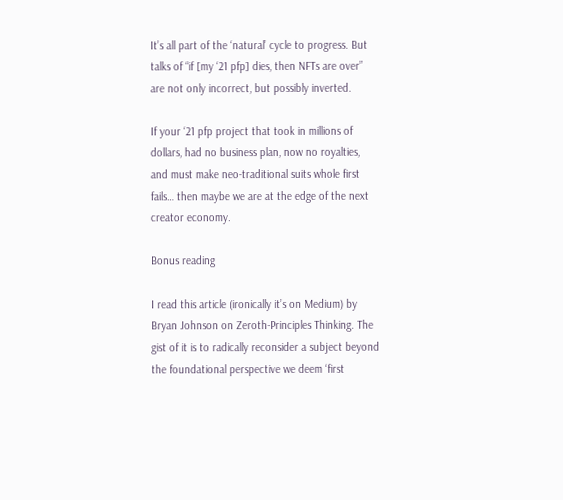It’s all part of the ‘natural’ cycle to progress. But talks of “if [my ‘21 pfp] dies, then NFTs are over” are not only incorrect, but possibly inverted.

If your ‘21 pfp project that took in millions of dollars, had no business plan, now no royalties, and must make neo-traditional suits whole first fails… then maybe we are at the edge of the next creator economy.

Bonus reading

I read this article (ironically it’s on Medium) by Bryan Johnson on Zeroth-Principles Thinking. The gist of it is to radically reconsider a subject beyond the foundational perspective we deem ‘first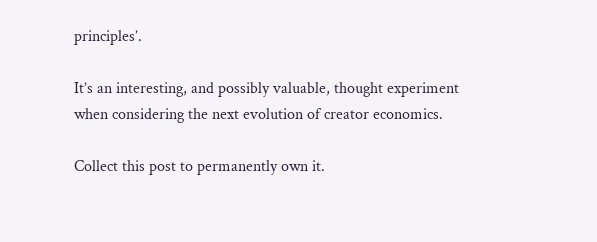principles’.

It’s an interesting, and possibly valuable, thought experiment when considering the next evolution of creator economics.

Collect this post to permanently own it.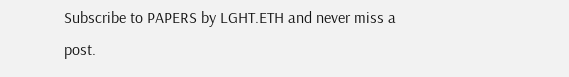Subscribe to PAPERS by LGHT.ETH and never miss a post.